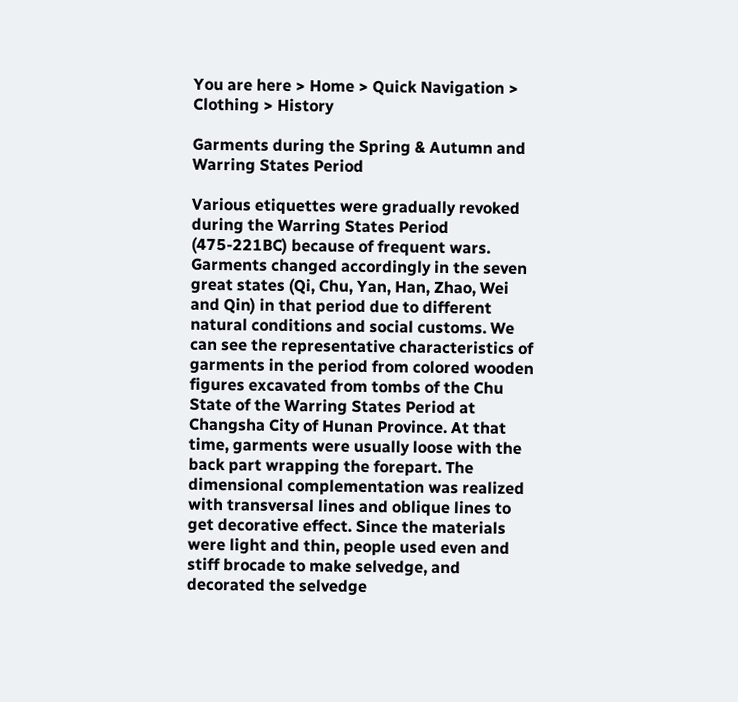You are here > Home > Quick Navigation > Clothing > History

Garments during the Spring & Autumn and Warring States Period

Various etiquettes were gradually revoked during the Warring States Period (475-221BC) because of frequent wars. Garments changed accordingly in the seven great states (Qi, Chu, Yan, Han, Zhao, Wei and Qin) in that period due to different natural conditions and social customs. We can see the representative characteristics of garments in the period from colored wooden figures excavated from tombs of the Chu State of the Warring States Period at Changsha City of Hunan Province. At that time, garments were usually loose with the back part wrapping the forepart. The dimensional complementation was realized with transversal lines and oblique lines to get decorative effect. Since the materials were light and thin, people used even and stiff brocade to make selvedge, and decorated the selvedge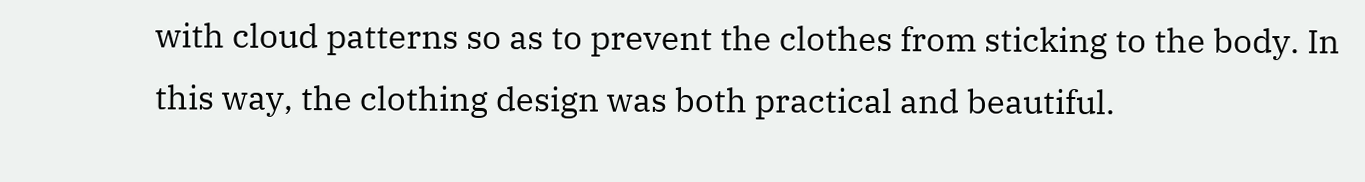with cloud patterns so as to prevent the clothes from sticking to the body. In this way, the clothing design was both practical and beautiful.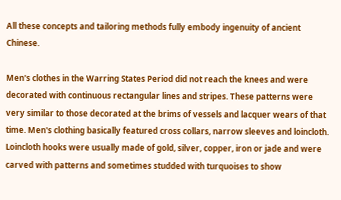All these concepts and tailoring methods fully embody ingenuity of ancient Chinese.

Men's clothes in the Warring States Period did not reach the knees and were decorated with continuous rectangular lines and stripes. These patterns were very similar to those decorated at the brims of vessels and lacquer wears of that time. Men's clothing basically featured cross collars, narrow sleeves and loincloth. Loincloth hooks were usually made of gold, silver, copper, iron or jade and were carved with patterns and sometimes studded with turquoises to show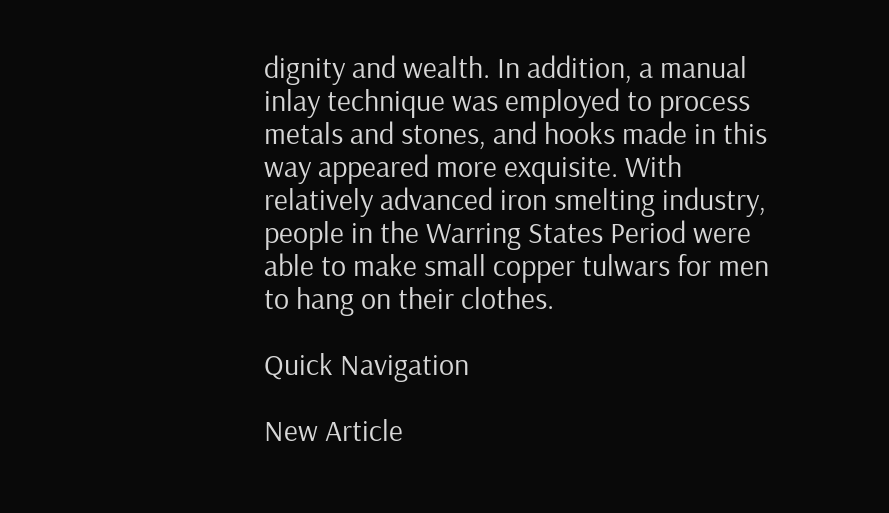dignity and wealth. In addition, a manual inlay technique was employed to process metals and stones, and hooks made in this way appeared more exquisite. With relatively advanced iron smelting industry, people in the Warring States Period were able to make small copper tulwars for men to hang on their clothes.

Quick Navigation

New Article